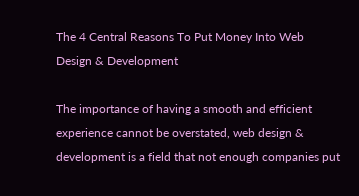The 4 Central Reasons To Put Money Into Web Design & Development

The importance of having a smooth and efficient experience cannot be overstated, web design & development is a field that not enough companies put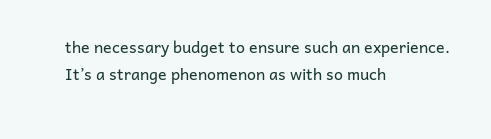the necessary budget to ensure such an experience. It’s a strange phenomenon as with so much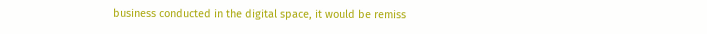business conducted in the digital space, it would be remiss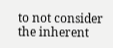to not consider the inherent